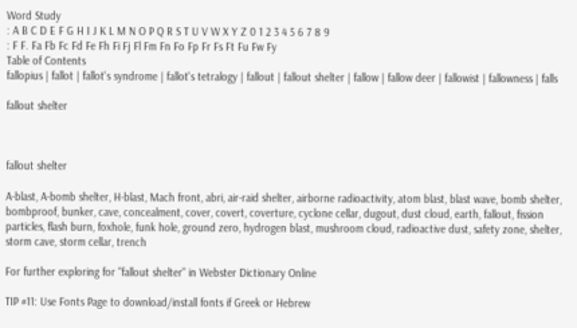Word Study
: A B C D E F G H I J K L M N O P Q R S T U V W X Y Z 0 1 2 3 4 5 6 7 8 9
: F F. Fa Fb Fc Fd Fe Fh Fi Fj Fl Fm Fn Fo Fp Fr Fs Ft Fu Fw Fy
Table of Contents
fallopius | fallot | fallot's syndrome | fallot's tetralogy | fallout | fallout shelter | fallow | fallow deer | fallowist | fallowness | falls

fallout shelter



fallout shelter

A-blast, A-bomb shelter, H-blast, Mach front, abri, air-raid shelter, airborne radioactivity, atom blast, blast wave, bomb shelter, bombproof, bunker, cave, concealment, cover, covert, coverture, cyclone cellar, dugout, dust cloud, earth, fallout, fission particles, flash burn, foxhole, funk hole, ground zero, hydrogen blast, mushroom cloud, radioactive dust, safety zone, shelter, storm cave, storm cellar, trench

For further exploring for "fallout shelter" in Webster Dictionary Online

TIP #11: Use Fonts Page to download/install fonts if Greek or Hebrew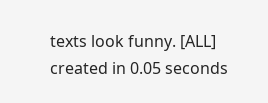texts look funny. [ALL]
created in 0.05 seconds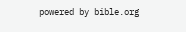powered by bible.org